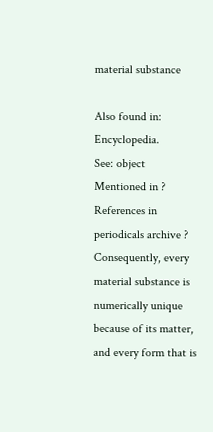material substance

Also found in: Encyclopedia.
See: object
Mentioned in ?
References in periodicals archive ?
Consequently, every material substance is numerically unique because of its matter, and every form that is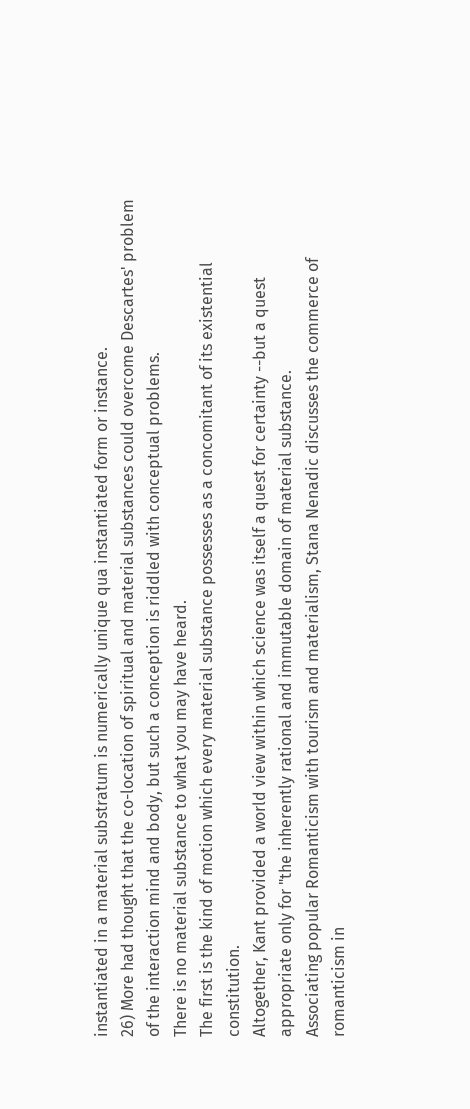instantiated in a material substratum is numerically unique qua instantiated form or instance.
26) More had thought that the co-location of spiritual and material substances could overcome Descartes' problem of the interaction mind and body, but such a conception is riddled with conceptual problems.
There is no material substance to what you may have heard.
The first is the kind of motion which every material substance possesses as a concomitant of its existential constitution.
Altogether, Kant provided a world view within which science was itself a quest for certainty --but a quest appropriate only for "the inherently rational and immutable domain of material substance.
Associating popular Romanticism with tourism and materialism, Stana Nenadic discusses the commerce of romanticism in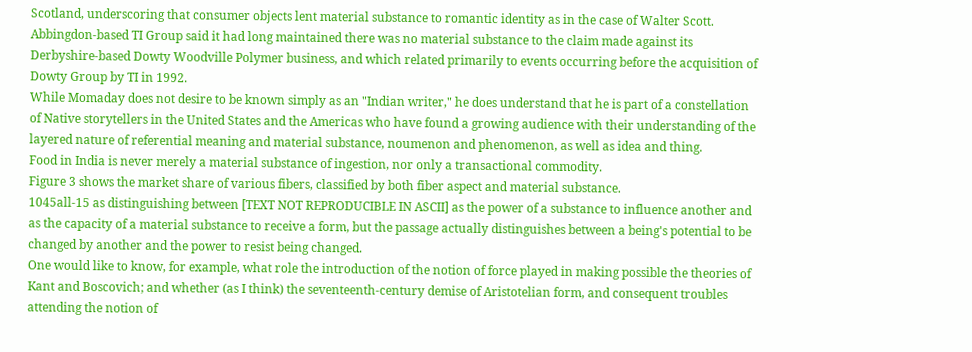Scotland, underscoring that consumer objects lent material substance to romantic identity as in the case of Walter Scott.
Abbingdon-based TI Group said it had long maintained there was no material substance to the claim made against its Derbyshire-based Dowty Woodville Polymer business, and which related primarily to events occurring before the acquisition of Dowty Group by TI in 1992.
While Momaday does not desire to be known simply as an "Indian writer," he does understand that he is part of a constellation of Native storytellers in the United States and the Americas who have found a growing audience with their understanding of the layered nature of referential meaning and material substance, noumenon and phenomenon, as well as idea and thing.
Food in India is never merely a material substance of ingestion, nor only a transactional commodity.
Figure 3 shows the market share of various fibers, classified by both fiber aspect and material substance.
1045all-15 as distinguishing between [TEXT NOT REPRODUCIBLE IN ASCII] as the power of a substance to influence another and as the capacity of a material substance to receive a form, but the passage actually distinguishes between a being's potential to be changed by another and the power to resist being changed.
One would like to know, for example, what role the introduction of the notion of force played in making possible the theories of Kant and Boscovich; and whether (as I think) the seventeenth-century demise of Aristotelian form, and consequent troubles attending the notion of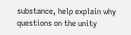substance, help explain why questions on the unity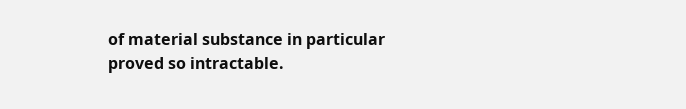of material substance in particular proved so intractable.